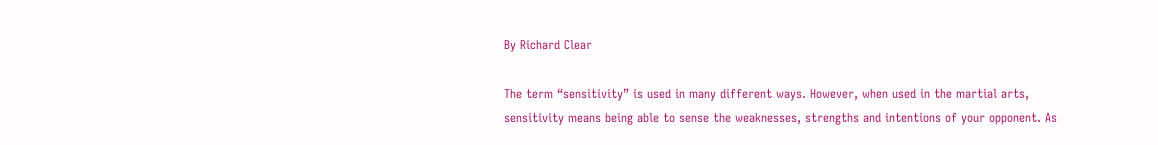By Richard Clear

The term “sensitivity” is used in many different ways. However, when used in the martial arts, sensitivity means being able to sense the weaknesses, strengths and intentions of your opponent. As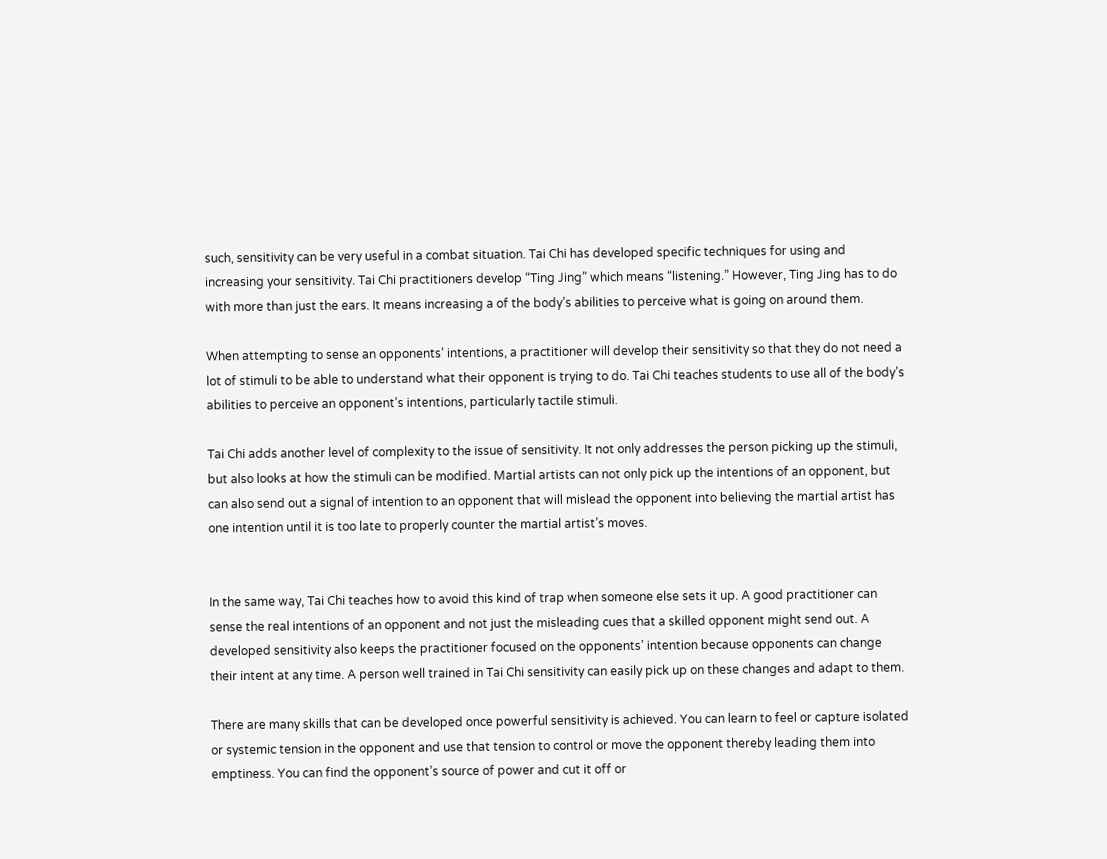such, sensitivity can be very useful in a combat situation. Tai Chi has developed specific techniques for using and increasing your sensitivity. Tai Chi practitioners develop “Ting Jing” which means “listening.” However, Ting Jing has to do with more than just the ears. It means increasing a of the body’s abilities to perceive what is going on around them.

When attempting to sense an opponents’ intentions, a practitioner will develop their sensitivity so that they do not need a lot of stimuli to be able to understand what their opponent is trying to do. Tai Chi teaches students to use all of the body’s abilities to perceive an opponent’s intentions, particularly tactile stimuli.

Tai Chi adds another level of complexity to the issue of sensitivity. It not only addresses the person picking up the stimuli, but also looks at how the stimuli can be modified. Martial artists can not only pick up the intentions of an opponent, but can also send out a signal of intention to an opponent that will mislead the opponent into believing the martial artist has one intention until it is too late to properly counter the martial artist’s moves.


In the same way, Tai Chi teaches how to avoid this kind of trap when someone else sets it up. A good practitioner can sense the real intentions of an opponent and not just the misleading cues that a skilled opponent might send out. A developed sensitivity also keeps the practitioner focused on the opponents’ intention because opponents can change their intent at any time. A person well trained in Tai Chi sensitivity can easily pick up on these changes and adapt to them.

There are many skills that can be developed once powerful sensitivity is achieved. You can learn to feel or capture isolated or systemic tension in the opponent and use that tension to control or move the opponent thereby leading them into emptiness. You can find the opponent’s source of power and cut it off or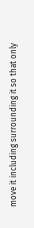move it including surrounding it so that only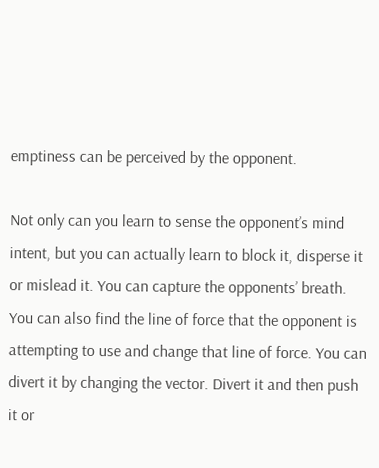emptiness can be perceived by the opponent.

Not only can you learn to sense the opponent’s mind intent, but you can actually learn to block it, disperse it or mislead it. You can capture the opponents’ breath. You can also find the line of force that the opponent is attempting to use and change that line of force. You can divert it by changing the vector. Divert it and then push it or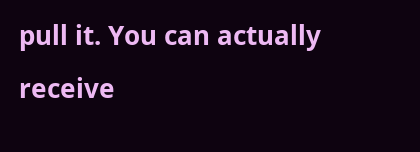pull it. You can actually receive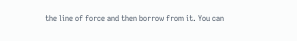the line of force and then borrow from it. You can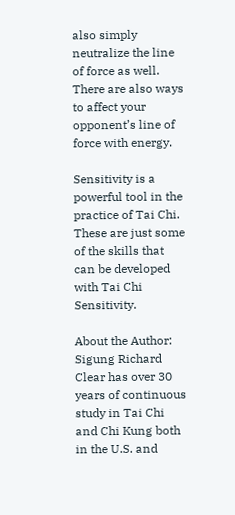also simply neutralize the line of force as well. There are also ways to affect your opponent’s line of force with energy.

Sensitivity is a powerful tool in the practice of Tai Chi. These are just some of the skills that can be developed with Tai Chi Sensitivity.

About the Author: Sigung Richard Clear has over 30 years of continuous study in Tai Chi and Chi Kung both in the U.S. and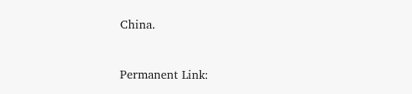China.


Permanent Link: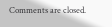Comments are closed.